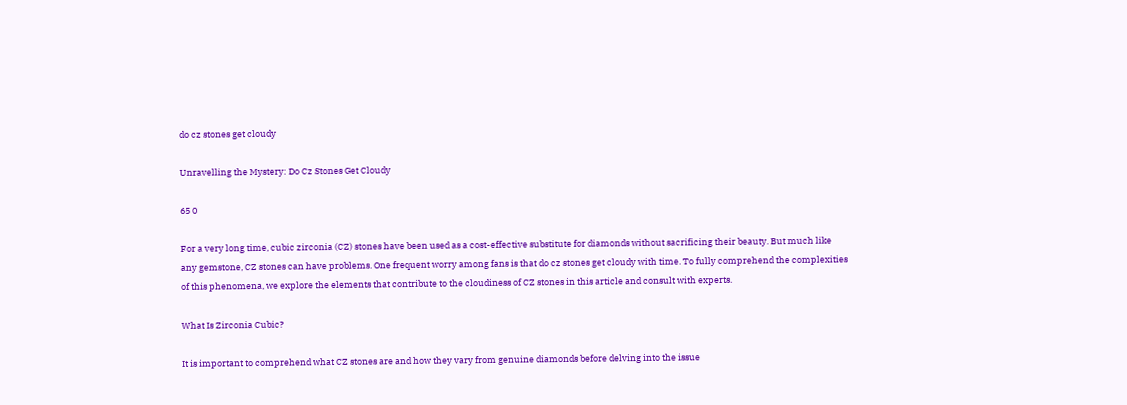do cz stones get cloudy

Unravelling the Mystery: Do Cz Stones Get Cloudy

65 0

For a very long time, cubic zirconia (CZ) stones have been used as a cost-effective substitute for diamonds without sacrificing their beauty. But much like any gemstone, CZ stones can have problems. One frequent worry among fans is that do cz stones get cloudy with time. To fully comprehend the complexities of this phenomena, we explore the elements that contribute to the cloudiness of CZ stones in this article and consult with experts.

What Is Zirconia Cubic?

It is important to comprehend what CZ stones are and how they vary from genuine diamonds before delving into the issue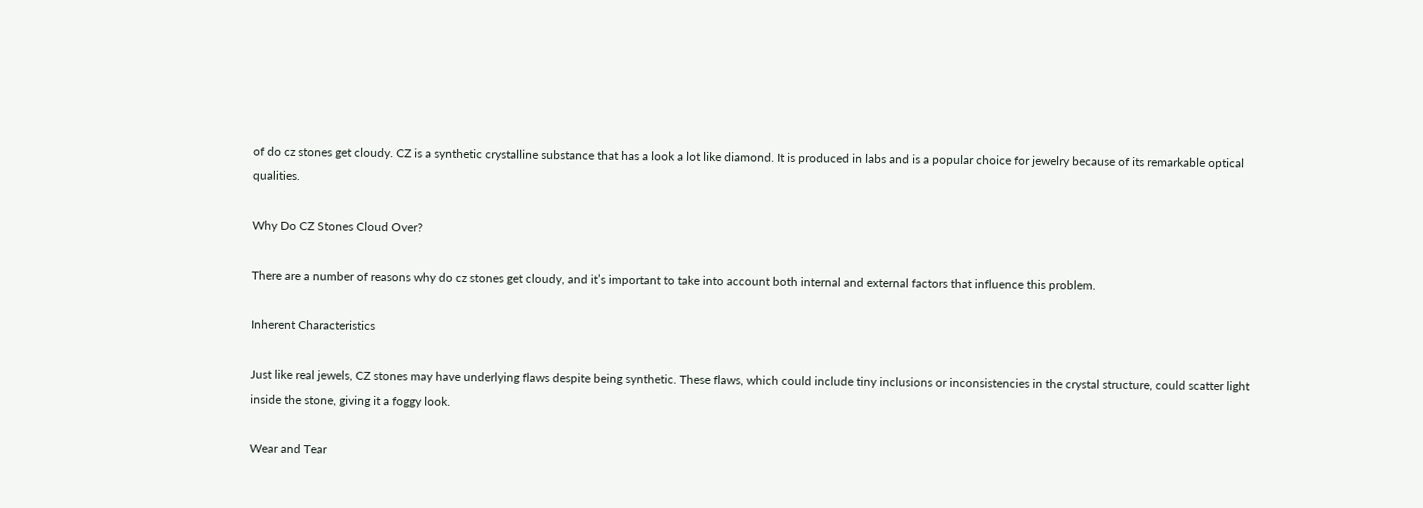of do cz stones get cloudy. CZ is a synthetic crystalline substance that has a look a lot like diamond. It is produced in labs and is a popular choice for jewelry because of its remarkable optical qualities.

Why Do CZ Stones Cloud Over?

There are a number of reasons why do cz stones get cloudy, and it’s important to take into account both internal and external factors that influence this problem.

Inherent Characteristics

Just like real jewels, CZ stones may have underlying flaws despite being synthetic. These flaws, which could include tiny inclusions or inconsistencies in the crystal structure, could scatter light inside the stone, giving it a foggy look.

Wear and Tear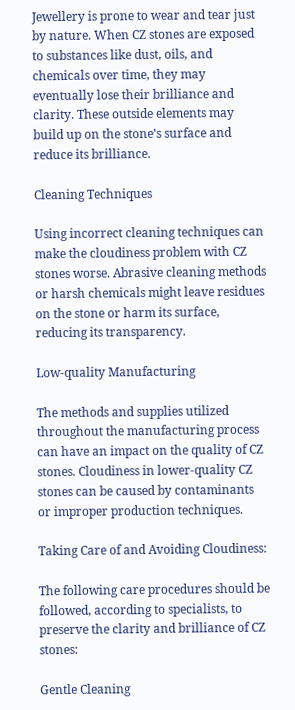Jewellery is prone to wear and tear just by nature. When CZ stones are exposed to substances like dust, oils, and chemicals over time, they may eventually lose their brilliance and clarity. These outside elements may build up on the stone’s surface and reduce its brilliance.

Cleaning Techniques

Using incorrect cleaning techniques can make the cloudiness problem with CZ stones worse. Abrasive cleaning methods or harsh chemicals might leave residues on the stone or harm its surface, reducing its transparency.

Low-quality Manufacturing

The methods and supplies utilized throughout the manufacturing process can have an impact on the quality of CZ stones. Cloudiness in lower-quality CZ stones can be caused by contaminants or improper production techniques.

Taking Care of and Avoiding Cloudiness:

The following care procedures should be followed, according to specialists, to preserve the clarity and brilliance of CZ stones:

Gentle Cleaning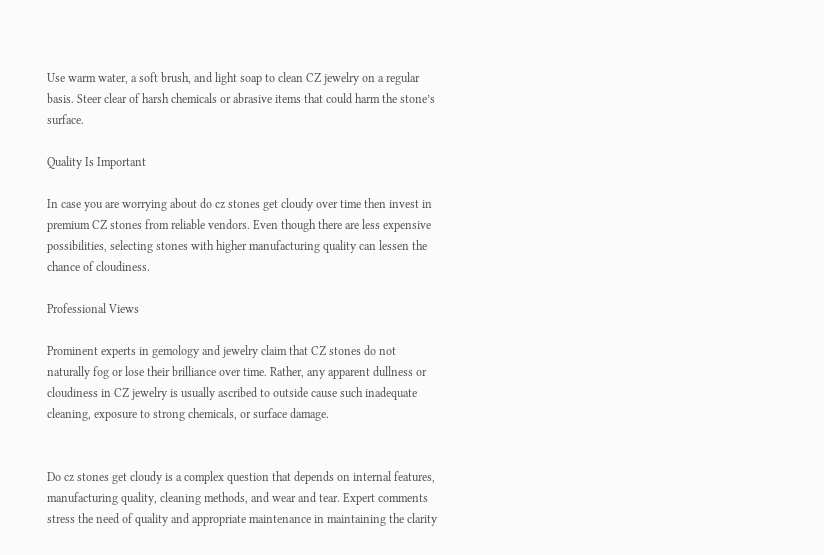Use warm water, a soft brush, and light soap to clean CZ jewelry on a regular basis. Steer clear of harsh chemicals or abrasive items that could harm the stone’s surface.

Quality Is Important

In case you are worrying about do cz stones get cloudy over time then invest in premium CZ stones from reliable vendors. Even though there are less expensive possibilities, selecting stones with higher manufacturing quality can lessen the chance of cloudiness.

Professional Views

Prominent experts in gemology and jewelry claim that CZ stones do not naturally fog or lose their brilliance over time. Rather, any apparent dullness or cloudiness in CZ jewelry is usually ascribed to outside cause such inadequate cleaning, exposure to strong chemicals, or surface damage.


Do cz stones get cloudy is a complex question that depends on internal features, manufacturing quality, cleaning methods, and wear and tear. Expert comments stress the need of quality and appropriate maintenance in maintaining the clarity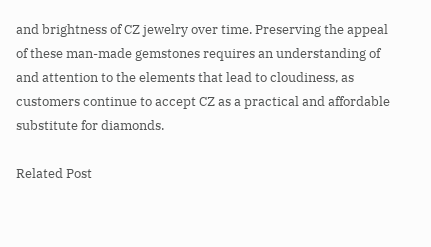and brightness of CZ jewelry over time. Preserving the appeal of these man-made gemstones requires an understanding of and attention to the elements that lead to cloudiness, as customers continue to accept CZ as a practical and affordable substitute for diamonds.

Related Post